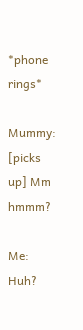*phone rings*

Mummy: [picks up] Mm hmmm?

Me: Huh?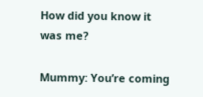How did you know it was me?

Mummy: You’re coming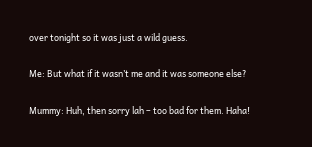over tonight so it was just a wild guess.

Me: But what if it wasn’t me and it was someone else?

Mummy: Huh, then sorry lah – too bad for them. Haha!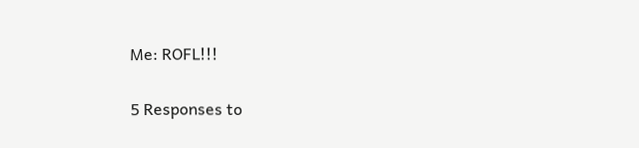Me: ROFL!!!

5 Responses to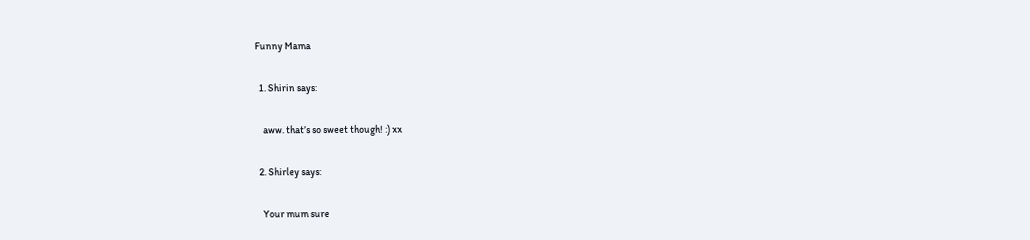Funny Mama

  1. Shirin says:

    aww. that’s so sweet though! :) xx

  2. Shirley says:

    Your mum sure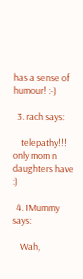has a sense of humour! :-)

  3. rach says:

    telepathy!!! only mom n daughters have :)

  4. IMummy says:

    Wah,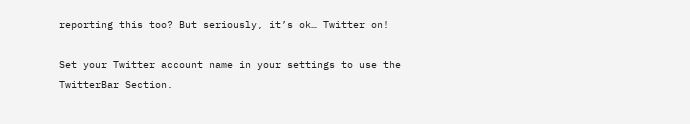reporting this too? But seriously, it’s ok… Twitter on!

Set your Twitter account name in your settings to use the TwitterBar Section.